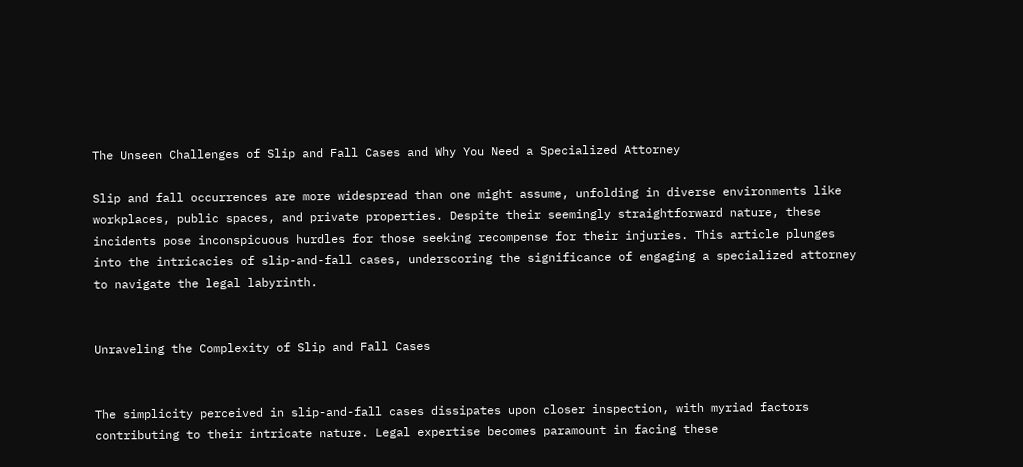The Unseen Challenges of Slip and Fall Cases and Why You Need a Specialized Attorney

Slip and fall occurrences are more widespread than one might assume, unfolding in diverse environments like workplaces, public spaces, and private properties. Despite their seemingly straightforward nature, these incidents pose inconspicuous hurdles for those seeking recompense for their injuries. This article plunges into the intricacies of slip-and-fall cases, underscoring the significance of engaging a specialized attorney to navigate the legal labyrinth.


Unraveling the Complexity of Slip and Fall Cases


The simplicity perceived in slip-and-fall cases dissipates upon closer inspection, with myriad factors contributing to their intricate nature. Legal expertise becomes paramount in facing these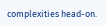complexities head-on.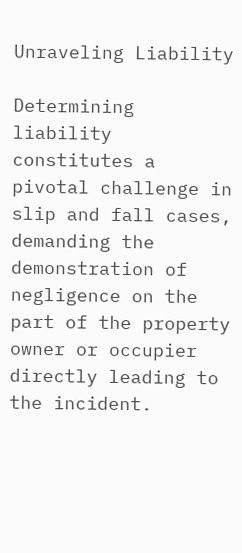Unraveling Liability

Determining liability constitutes a pivotal challenge in slip and fall cases, demanding the demonstration of negligence on the part of the property owner or occupier directly leading to the incident.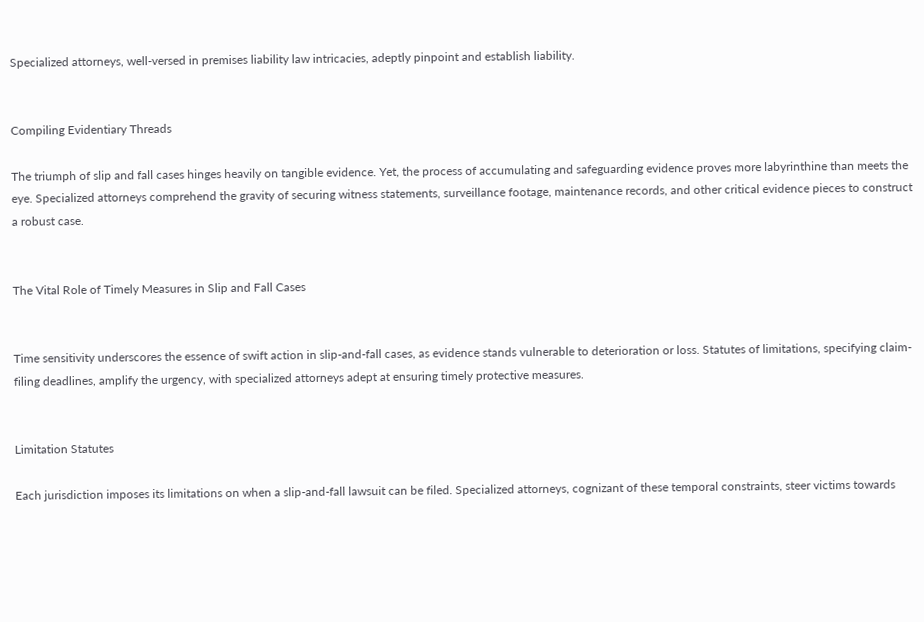Specialized attorneys, well-versed in premises liability law intricacies, adeptly pinpoint and establish liability.


Compiling Evidentiary Threads

The triumph of slip and fall cases hinges heavily on tangible evidence. Yet, the process of accumulating and safeguarding evidence proves more labyrinthine than meets the eye. Specialized attorneys comprehend the gravity of securing witness statements, surveillance footage, maintenance records, and other critical evidence pieces to construct a robust case.


The Vital Role of Timely Measures in Slip and Fall Cases


Time sensitivity underscores the essence of swift action in slip-and-fall cases, as evidence stands vulnerable to deterioration or loss. Statutes of limitations, specifying claim-filing deadlines, amplify the urgency, with specialized attorneys adept at ensuring timely protective measures.


Limitation Statutes

Each jurisdiction imposes its limitations on when a slip-and-fall lawsuit can be filed. Specialized attorneys, cognizant of these temporal constraints, steer victims towards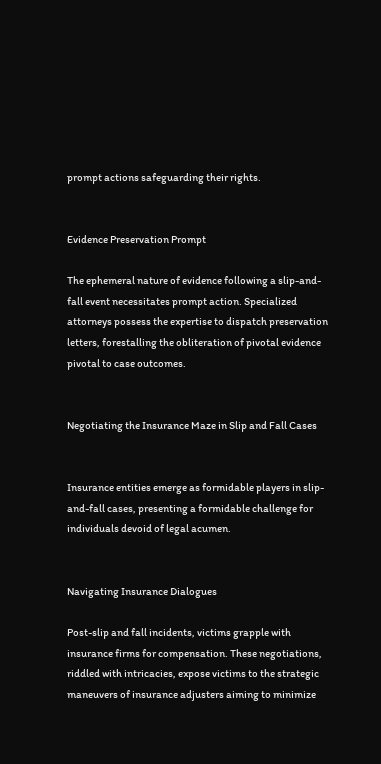prompt actions safeguarding their rights.


Evidence Preservation Prompt

The ephemeral nature of evidence following a slip-and-fall event necessitates prompt action. Specialized attorneys possess the expertise to dispatch preservation letters, forestalling the obliteration of pivotal evidence pivotal to case outcomes.


Negotiating the Insurance Maze in Slip and Fall Cases


Insurance entities emerge as formidable players in slip-and-fall cases, presenting a formidable challenge for individuals devoid of legal acumen.


Navigating Insurance Dialogues

Post-slip and fall incidents, victims grapple with insurance firms for compensation. These negotiations, riddled with intricacies, expose victims to the strategic maneuvers of insurance adjusters aiming to minimize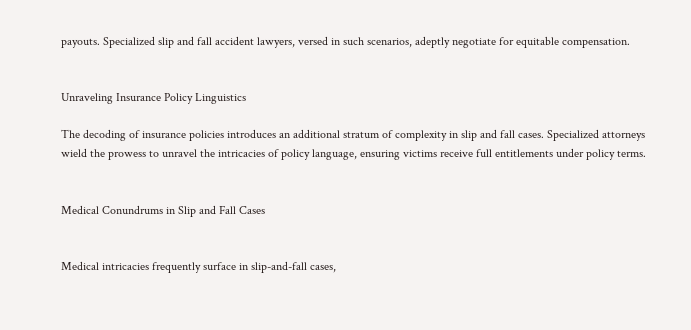payouts. Specialized slip and fall accident lawyers, versed in such scenarios, adeptly negotiate for equitable compensation.


Unraveling Insurance Policy Linguistics

The decoding of insurance policies introduces an additional stratum of complexity in slip and fall cases. Specialized attorneys wield the prowess to unravel the intricacies of policy language, ensuring victims receive full entitlements under policy terms.


Medical Conundrums in Slip and Fall Cases


Medical intricacies frequently surface in slip-and-fall cases,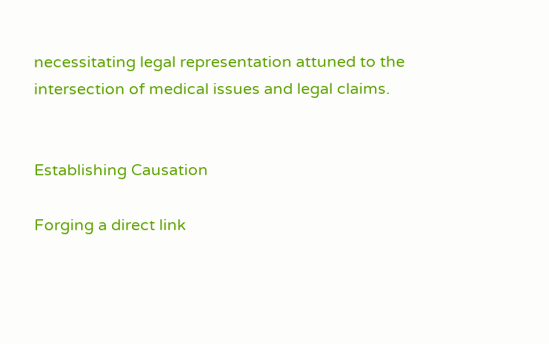necessitating legal representation attuned to the intersection of medical issues and legal claims.


Establishing Causation

Forging a direct link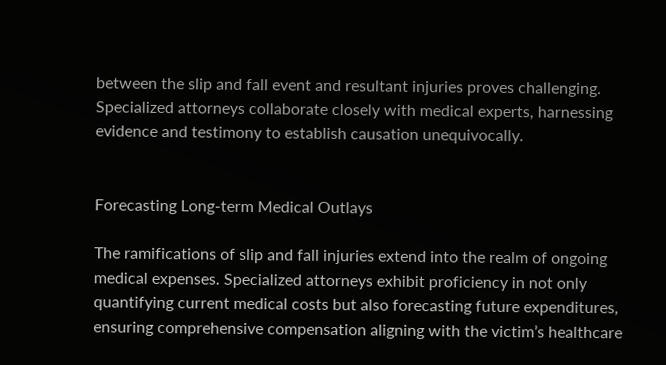between the slip and fall event and resultant injuries proves challenging. Specialized attorneys collaborate closely with medical experts, harnessing evidence and testimony to establish causation unequivocally.


Forecasting Long-term Medical Outlays

The ramifications of slip and fall injuries extend into the realm of ongoing medical expenses. Specialized attorneys exhibit proficiency in not only quantifying current medical costs but also forecasting future expenditures, ensuring comprehensive compensation aligning with the victim’s healthcare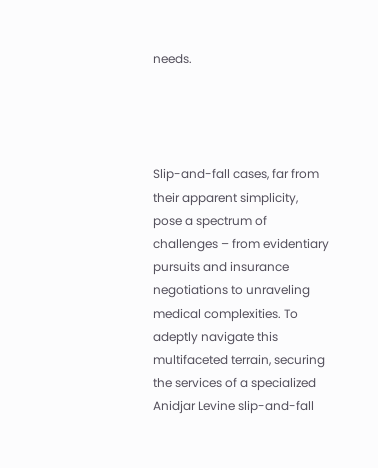needs.




Slip-and-fall cases, far from their apparent simplicity, pose a spectrum of challenges – from evidentiary pursuits and insurance negotiations to unraveling medical complexities. To adeptly navigate this multifaceted terrain, securing the services of a specialized Anidjar Levine slip-and-fall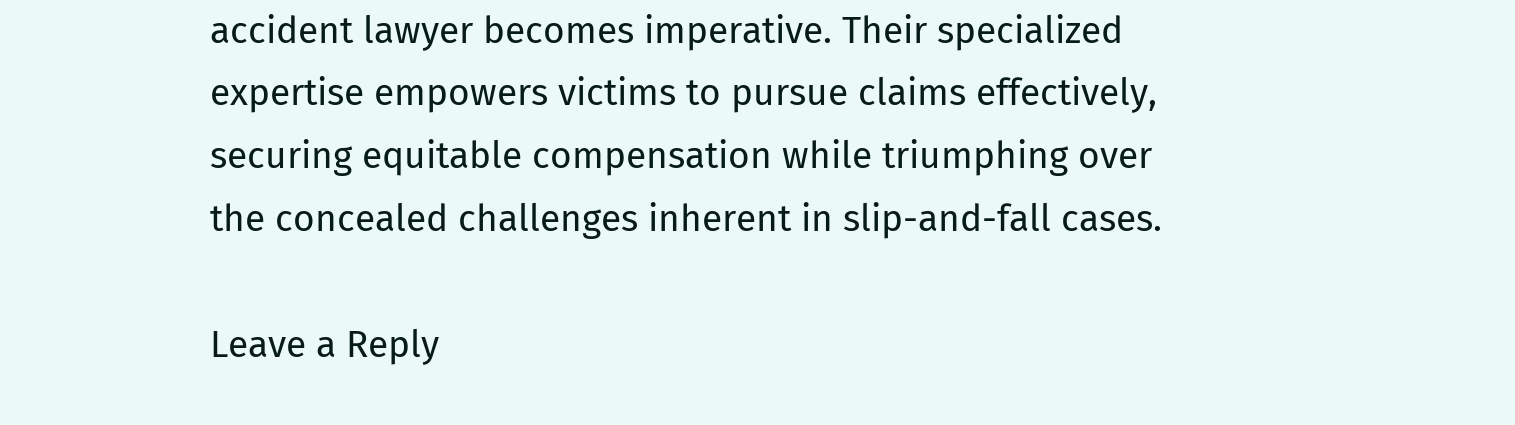accident lawyer becomes imperative. Their specialized expertise empowers victims to pursue claims effectively, securing equitable compensation while triumphing over the concealed challenges inherent in slip-and-fall cases.

Leave a Reply